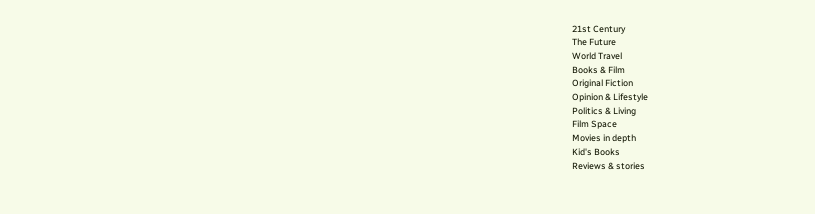21st Century
The Future
World Travel
Books & Film
Original Fiction
Opinion & Lifestyle
Politics & Living
Film Space
Movies in depth
Kid's Books
Reviews & stories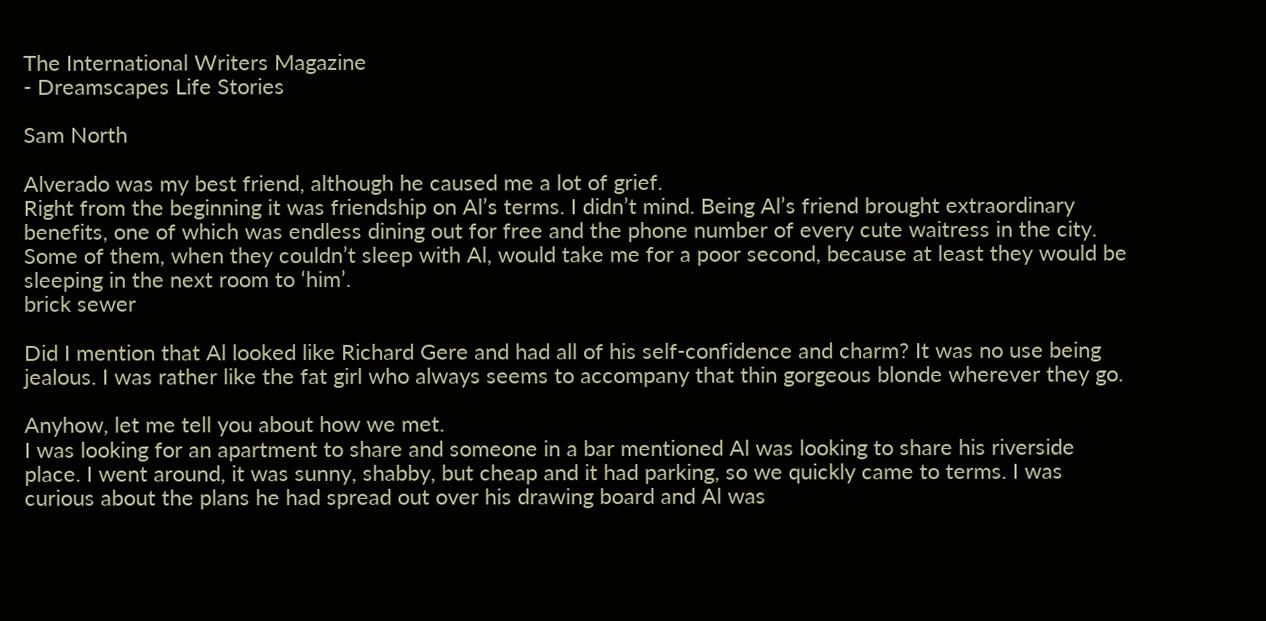The International Writers Magazine
- Dreamscapes Life Stories

Sam North

Alverado was my best friend, although he caused me a lot of grief.
Right from the beginning it was friendship on Al’s terms. I didn’t mind. Being Al’s friend brought extraordinary benefits, one of which was endless dining out for free and the phone number of every cute waitress in the city.
Some of them, when they couldn’t sleep with Al, would take me for a poor second, because at least they would be sleeping in the next room to ‘him’.
brick sewer

Did I mention that Al looked like Richard Gere and had all of his self-confidence and charm? It was no use being jealous. I was rather like the fat girl who always seems to accompany that thin gorgeous blonde wherever they go.

Anyhow, let me tell you about how we met.
I was looking for an apartment to share and someone in a bar mentioned Al was looking to share his riverside place. I went around, it was sunny, shabby, but cheap and it had parking, so we quickly came to terms. I was curious about the plans he had spread out over his drawing board and Al was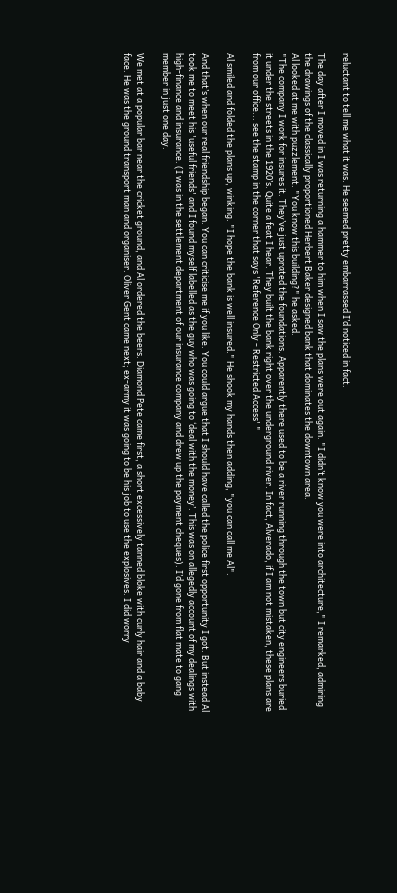reluctant to tell me what it was. He seemed pretty embarrassed I’d noticed in fact.

The day after I moved in I was returning a hammer to him when I saw the plans were out again. "I didn’t know you were into architecture," I remarked, admiring the drawings of the classically proportioned Herbert Baker designed bank that dominates the downtown area.
Al looked at me with puzzlement. "You know this building?" he asked.
"The company I work for insures it. They’ve just uprated the foundations. Apparently there used to be a river running through the town but city engineers buried it under the streets in the 1920’s. Quite a feat I hear. They built the bank right over the underground river. In fact, Alverado, if I am not mistaken, these plans are from our office... see the stamp in the corner that says 'Reference Only - Restricted Access' "

Al smiled and folded the plans up, winking. "I hope the bank is well insured." He shook my hands then adding, "you can call me Al".

And that’s when our real friendship began. You can criticise me if you like. You could argue that I should have called the police first opportunity I got. But instead Al took me to meet his 'useful friends' and I found myself labelled as the guy who was going to ‘deal with the money’. This was on allegedly account of my dealings with high-finance and insurance. (I was in the settlement department of our insurance company and drew up the payment cheques). I’d gone from flat mate to gang member in just one day.

We met at a popular bar near the cricket ground, and Al ordered the beers. Diamond Pete came first, a short excessively tanned bloke with curly hair and a baby face. He was the ground transport man and organiser. Oliver Gent came next; ex-army it was going to be his job to use the explosives. I did worry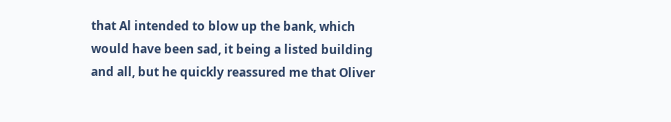that Al intended to blow up the bank, which would have been sad, it being a listed building and all, but he quickly reassured me that Oliver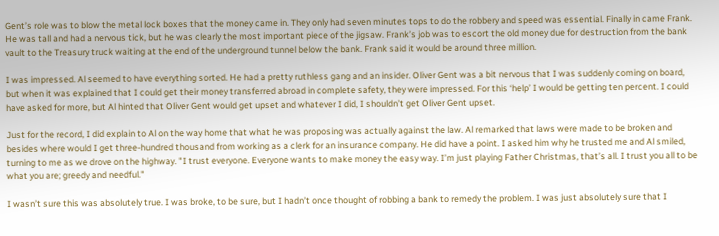Gent’s role was to blow the metal lock boxes that the money came in. They only had seven minutes tops to do the robbery and speed was essential. Finally in came Frank. He was tall and had a nervous tick, but he was clearly the most important piece of the jigsaw. Frank’s job was to escort the old money due for destruction from the bank vault to the Treasury truck waiting at the end of the underground tunnel below the bank. Frank said it would be around three million.

I was impressed. Al seemed to have everything sorted. He had a pretty ruthless gang and an insider. Oliver Gent was a bit nervous that I was suddenly coming on board, but when it was explained that I could get their money transferred abroad in complete safety, they were impressed. For this ‘help’ I would be getting ten percent. I could have asked for more, but Al hinted that Oliver Gent would get upset and whatever I did, I shouldn’t get Oliver Gent upset.

Just for the record, I did explain to Al on the way home that what he was proposing was actually against the law. Al remarked that laws were made to be broken and besides where would I get three-hundred thousand from working as a clerk for an insurance company. He did have a point. I asked him why he trusted me and Al smiled, turning to me as we drove on the highway. "I trust everyone. Everyone wants to make money the easy way. I’m just playing Father Christmas, that’s all. I trust you all to be what you are; greedy and needful."

I wasn’t sure this was absolutely true. I was broke, to be sure, but I hadn’t once thought of robbing a bank to remedy the problem. I was just absolutely sure that I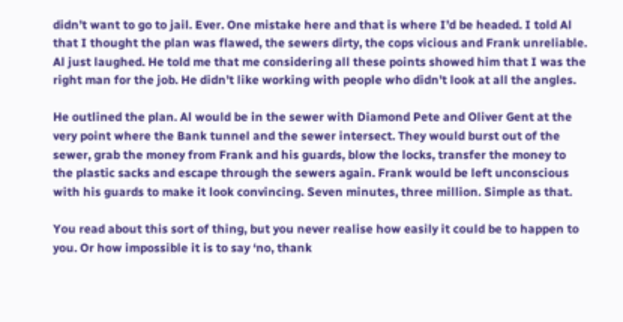didn’t want to go to jail. Ever. One mistake here and that is where I’d be headed. I told Al that I thought the plan was flawed, the sewers dirty, the cops vicious and Frank unreliable. Al just laughed. He told me that me considering all these points showed him that I was the right man for the job. He didn’t like working with people who didn’t look at all the angles.

He outlined the plan. Al would be in the sewer with Diamond Pete and Oliver Gent at the very point where the Bank tunnel and the sewer intersect. They would burst out of the sewer, grab the money from Frank and his guards, blow the locks, transfer the money to the plastic sacks and escape through the sewers again. Frank would be left unconscious with his guards to make it look convincing. Seven minutes, three million. Simple as that.

You read about this sort of thing, but you never realise how easily it could be to happen to you. Or how impossible it is to say ‘no, thank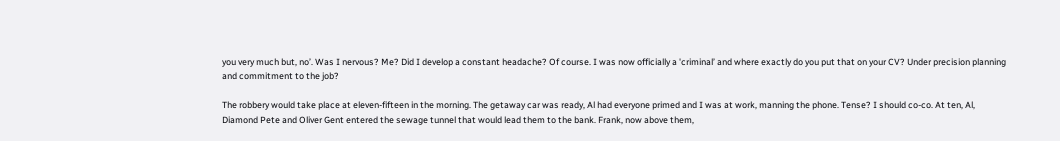you very much but, no’. Was I nervous? Me? Did I develop a constant headache? Of course. I was now officially a 'criminal’ and where exactly do you put that on your CV? Under precision planning and commitment to the job?

The robbery would take place at eleven-fifteen in the morning. The getaway car was ready, Al had everyone primed and I was at work, manning the phone. Tense? I should co-co. At ten, Al, Diamond Pete and Oliver Gent entered the sewage tunnel that would lead them to the bank. Frank, now above them,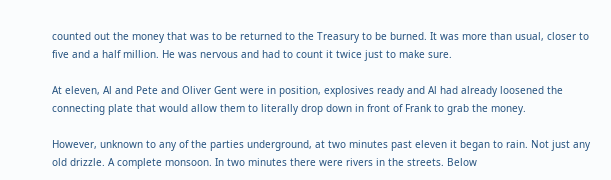counted out the money that was to be returned to the Treasury to be burned. It was more than usual, closer to five and a half million. He was nervous and had to count it twice just to make sure.

At eleven, Al and Pete and Oliver Gent were in position, explosives ready and Al had already loosened the connecting plate that would allow them to literally drop down in front of Frank to grab the money.

However, unknown to any of the parties underground, at two minutes past eleven it began to rain. Not just any old drizzle. A complete monsoon. In two minutes there were rivers in the streets. Below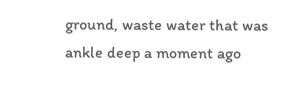ground, waste water that was ankle deep a moment ago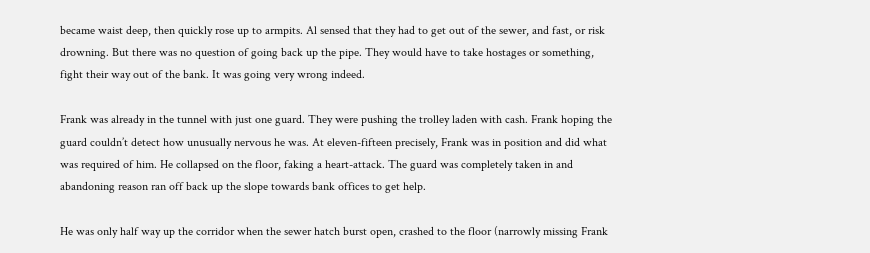became waist deep, then quickly rose up to armpits. Al sensed that they had to get out of the sewer, and fast, or risk drowning. But there was no question of going back up the pipe. They would have to take hostages or something, fight their way out of the bank. It was going very wrong indeed.

Frank was already in the tunnel with just one guard. They were pushing the trolley laden with cash. Frank hoping the guard couldn’t detect how unusually nervous he was. At eleven-fifteen precisely, Frank was in position and did what was required of him. He collapsed on the floor, faking a heart-attack. The guard was completely taken in and abandoning reason ran off back up the slope towards bank offices to get help.

He was only half way up the corridor when the sewer hatch burst open, crashed to the floor (narrowly missing Frank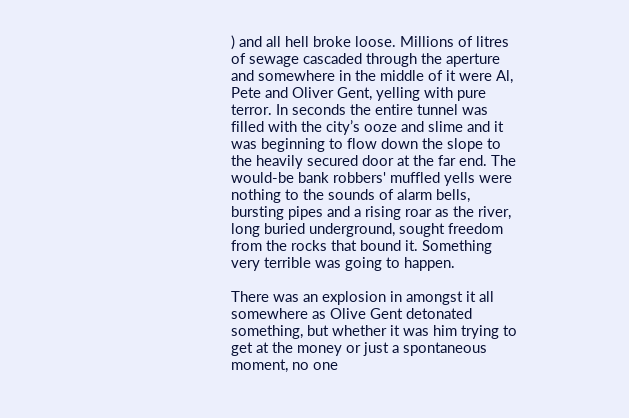) and all hell broke loose. Millions of litres of sewage cascaded through the aperture and somewhere in the middle of it were Al, Pete and Oliver Gent, yelling with pure terror. In seconds the entire tunnel was filled with the city’s ooze and slime and it was beginning to flow down the slope to the heavily secured door at the far end. The would-be bank robbers' muffled yells were nothing to the sounds of alarm bells, bursting pipes and a rising roar as the river, long buried underground, sought freedom from the rocks that bound it. Something very terrible was going to happen.

There was an explosion in amongst it all somewhere as Olive Gent detonated something, but whether it was him trying to get at the money or just a spontaneous moment, no one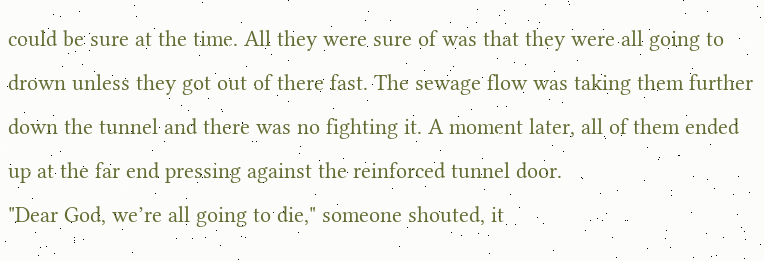could be sure at the time. All they were sure of was that they were all going to drown unless they got out of there fast. The sewage flow was taking them further down the tunnel and there was no fighting it. A moment later, all of them ended up at the far end pressing against the reinforced tunnel door.
"Dear God, we’re all going to die," someone shouted, it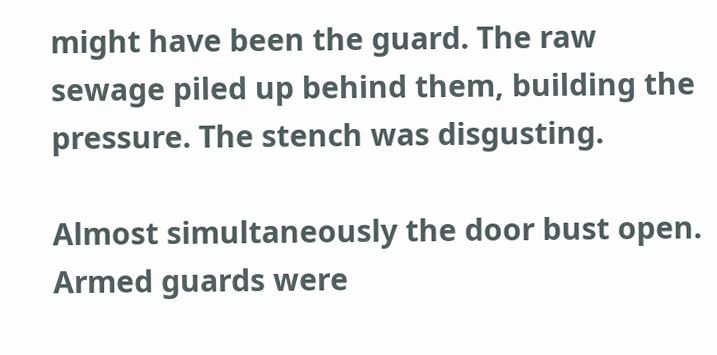might have been the guard. The raw sewage piled up behind them, building the pressure. The stench was disgusting.

Almost simultaneously the door bust open. Armed guards were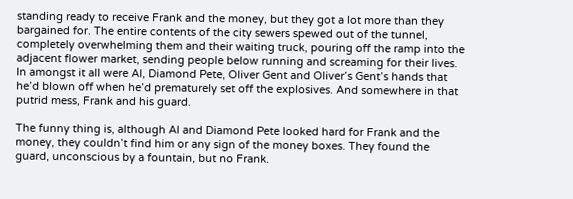standing ready to receive Frank and the money, but they got a lot more than they bargained for. The entire contents of the city sewers spewed out of the tunnel, completely overwhelming them and their waiting truck, pouring off the ramp into the adjacent flower market, sending people below running and screaming for their lives. In amongst it all were Al, Diamond Pete, Oliver Gent and Oliver’s Gent’s hands that he’d blown off when he’d prematurely set off the explosives. And somewhere in that putrid mess, Frank and his guard.

The funny thing is, although Al and Diamond Pete looked hard for Frank and the money, they couldn’t find him or any sign of the money boxes. They found the guard, unconscious by a fountain, but no Frank.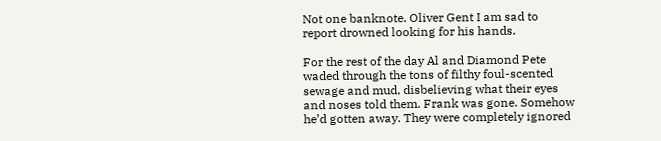Not one banknote. Oliver Gent I am sad to report drowned looking for his hands.

For the rest of the day Al and Diamond Pete waded through the tons of filthy foul-scented sewage and mud, disbelieving what their eyes and noses told them. Frank was gone. Somehow he’d gotten away. They were completely ignored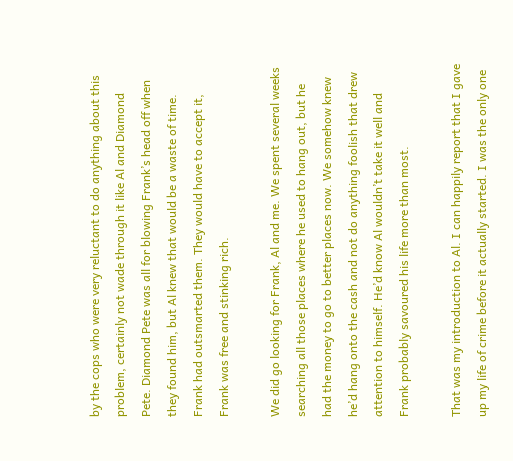by the cops who were very reluctant to do anything about this problem, certainly not wade through it like Al and Diamond Pete. Diamond Pete was all for blowing Frank’s head off when they found him, but Al knew that would be a waste of time. Frank had outsmarted them. They would have to accept it, Frank was free and stinking rich.

We did go looking for Frank, Al and me. We spent several weeks searching all those places where he used to hang out, but he had the money to go to better places now. We somehow knew he’d hang onto the cash and not do anything foolish that drew attention to himself. He’d know Al wouldn’t take it well and Frank probably savoured his life more than most.

That was my introduction to Al. I can happily report that I gave up my life of crime before it actually started. I was the only one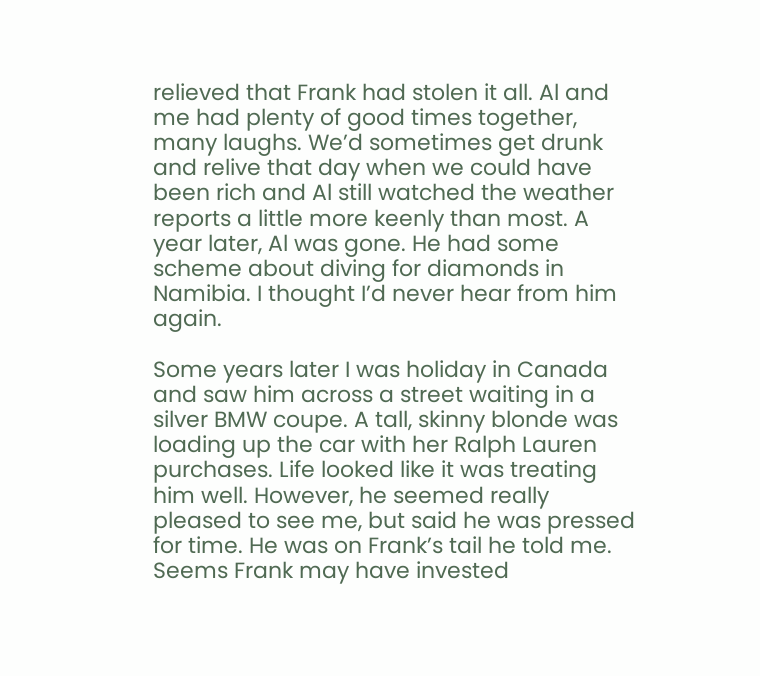relieved that Frank had stolen it all. Al and me had plenty of good times together, many laughs. We’d sometimes get drunk and relive that day when we could have been rich and Al still watched the weather reports a little more keenly than most. A year later, Al was gone. He had some scheme about diving for diamonds in Namibia. I thought I’d never hear from him again.

Some years later I was holiday in Canada and saw him across a street waiting in a silver BMW coupe. A tall, skinny blonde was loading up the car with her Ralph Lauren purchases. Life looked like it was treating him well. However, he seemed really pleased to see me, but said he was pressed for time. He was on Frank’s tail he told me. Seems Frank may have invested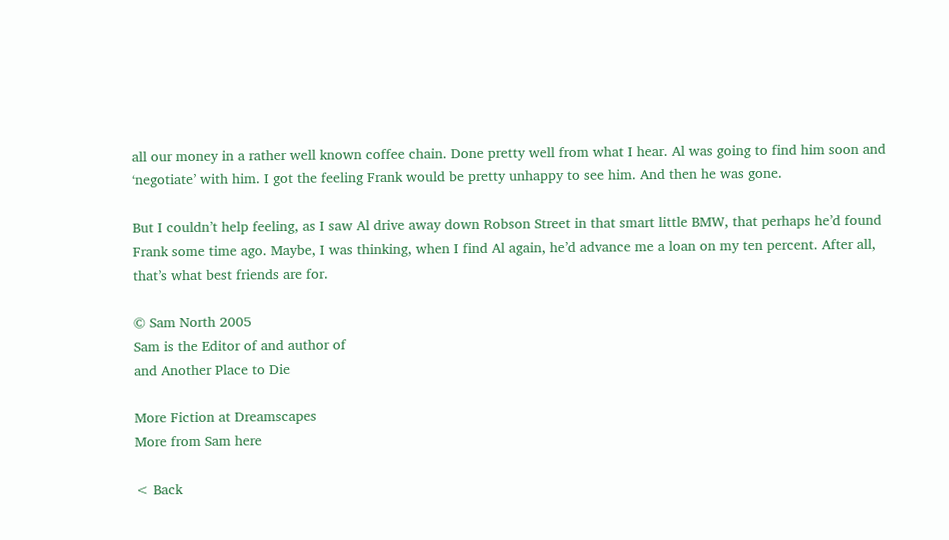all our money in a rather well known coffee chain. Done pretty well from what I hear. Al was going to find him soon and ‘negotiate’ with him. I got the feeling Frank would be pretty unhappy to see him. And then he was gone.

But I couldn’t help feeling, as I saw Al drive away down Robson Street in that smart little BMW, that perhaps he’d found Frank some time ago. Maybe, I was thinking, when I find Al again, he’d advance me a loan on my ten percent. After all, that’s what best friends are for.

© Sam North 2005
Sam is the Editor of and author of
and Another Place to Die

More Fiction at Dreamscapes
More from Sam here

< Back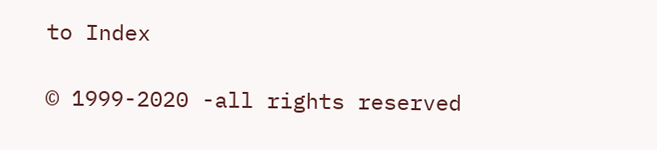to Index

© 1999-2020 -all rights reserved